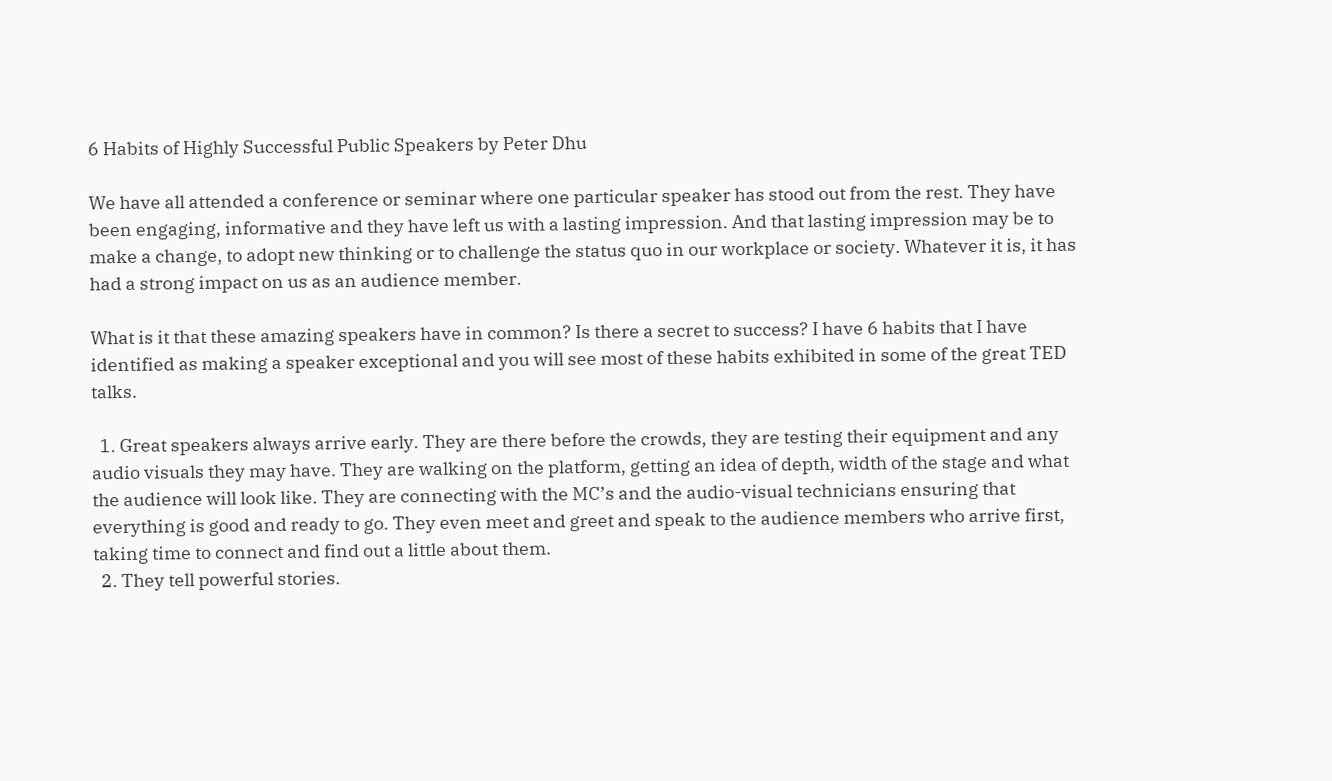6 Habits of Highly Successful Public Speakers by Peter Dhu

We have all attended a conference or seminar where one particular speaker has stood out from the rest. They have been engaging, informative and they have left us with a lasting impression. And that lasting impression may be to make a change, to adopt new thinking or to challenge the status quo in our workplace or society. Whatever it is, it has had a strong impact on us as an audience member.

What is it that these amazing speakers have in common? Is there a secret to success? I have 6 habits that I have identified as making a speaker exceptional and you will see most of these habits exhibited in some of the great TED talks.

  1. Great speakers always arrive early. They are there before the crowds, they are testing their equipment and any audio visuals they may have. They are walking on the platform, getting an idea of depth, width of the stage and what the audience will look like. They are connecting with the MC’s and the audio-visual technicians ensuring that everything is good and ready to go. They even meet and greet and speak to the audience members who arrive first, taking time to connect and find out a little about them.
  2. They tell powerful stories.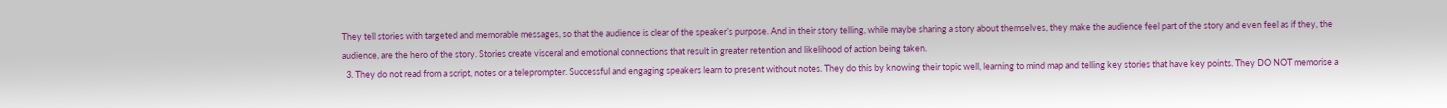They tell stories with targeted and memorable messages, so that the audience is clear of the speaker’s purpose. And in their story telling, while maybe sharing a story about themselves, they make the audience feel part of the story and even feel as if they, the audience, are the hero of the story. Stories create visceral and emotional connections that result in greater retention and likelihood of action being taken.
  3. They do not read from a script, notes or a teleprompter. Successful and engaging speakers learn to present without notes. They do this by knowing their topic well, learning to mind map and telling key stories that have key points. They DO NOT memorise a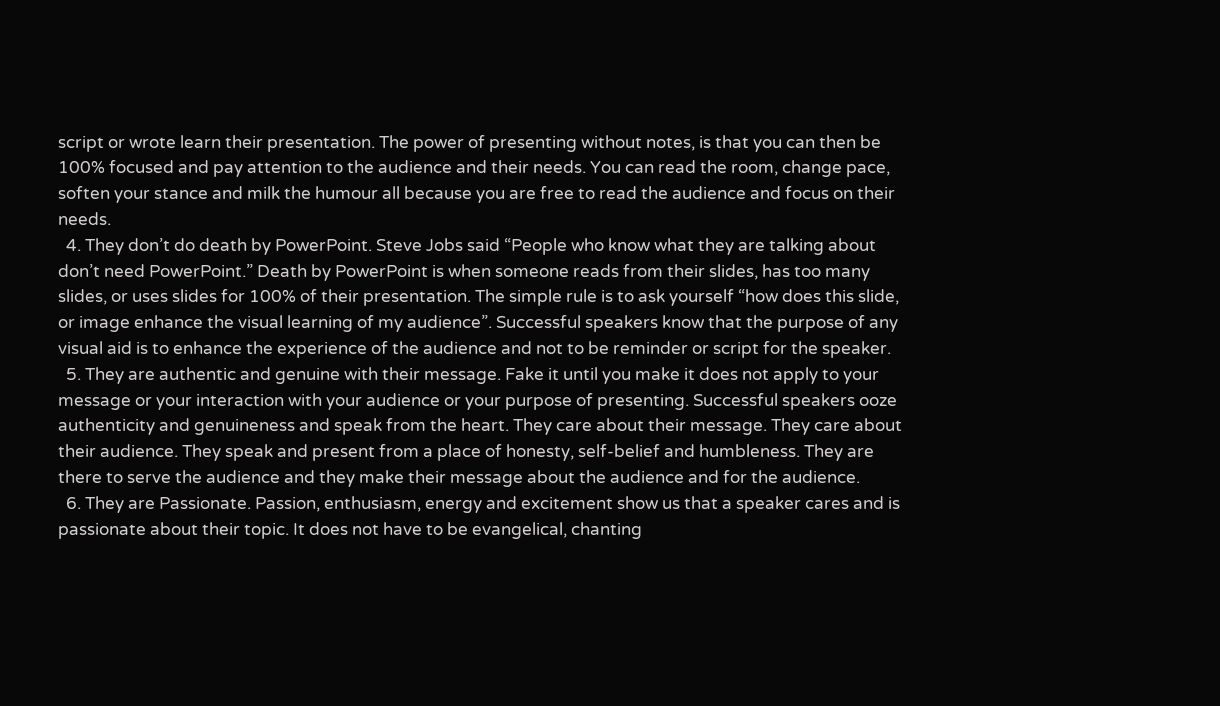script or wrote learn their presentation. The power of presenting without notes, is that you can then be 100% focused and pay attention to the audience and their needs. You can read the room, change pace, soften your stance and milk the humour all because you are free to read the audience and focus on their needs.
  4. They don’t do death by PowerPoint. Steve Jobs said “People who know what they are talking about don’t need PowerPoint.” Death by PowerPoint is when someone reads from their slides, has too many slides, or uses slides for 100% of their presentation. The simple rule is to ask yourself “how does this slide, or image enhance the visual learning of my audience”. Successful speakers know that the purpose of any visual aid is to enhance the experience of the audience and not to be reminder or script for the speaker.
  5. They are authentic and genuine with their message. Fake it until you make it does not apply to your message or your interaction with your audience or your purpose of presenting. Successful speakers ooze authenticity and genuineness and speak from the heart. They care about their message. They care about their audience. They speak and present from a place of honesty, self-belief and humbleness. They are there to serve the audience and they make their message about the audience and for the audience.
  6. They are Passionate. Passion, enthusiasm, energy and excitement show us that a speaker cares and is passionate about their topic. It does not have to be evangelical, chanting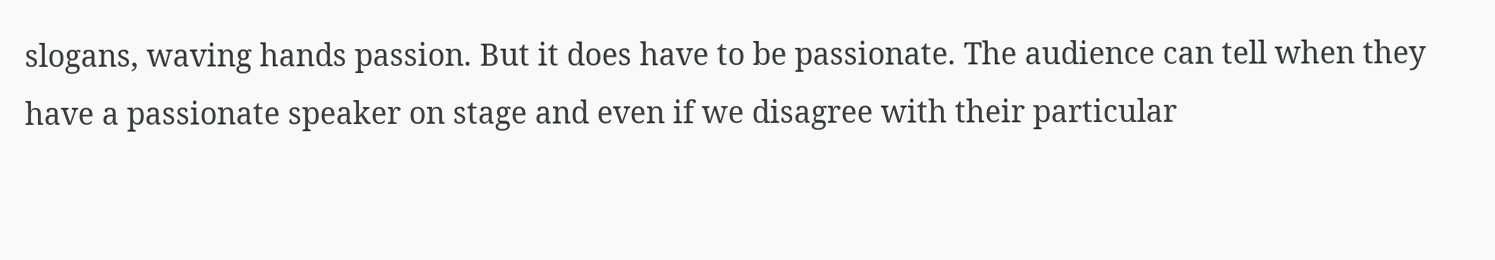slogans, waving hands passion. But it does have to be passionate. The audience can tell when they have a passionate speaker on stage and even if we disagree with their particular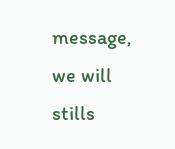message, we will stills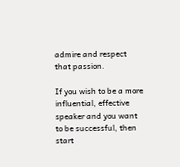admire and respect that passion.

If you wish to be a more influential, effective speaker and you want to be successful, then start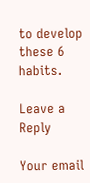to develop these 6 habits.

Leave a Reply

Your email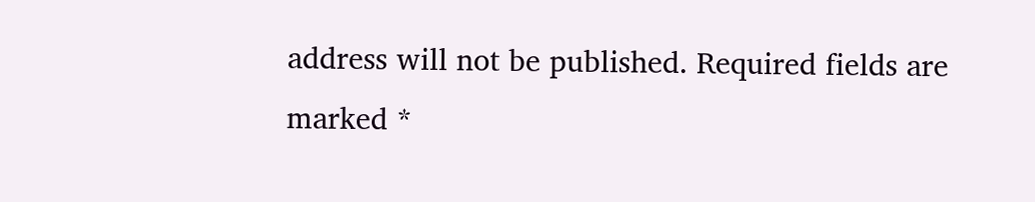address will not be published. Required fields are marked *